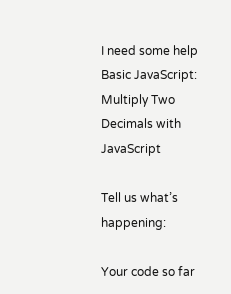I need some help Basic JavaScript: Multiply Two Decimals with JavaScript

Tell us what’s happening:

Your code so far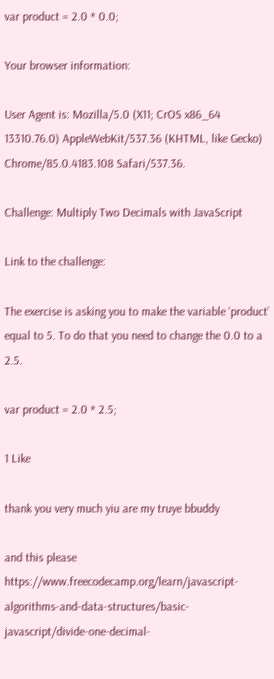var product = 2.0 * 0.0;

Your browser information:

User Agent is: Mozilla/5.0 (X11; CrOS x86_64 13310.76.0) AppleWebKit/537.36 (KHTML, like Gecko) Chrome/85.0.4183.108 Safari/537.36.

Challenge: Multiply Two Decimals with JavaScript

Link to the challenge:

The exercise is asking you to make the variable ‘product’ equal to 5. To do that you need to change the 0.0 to a 2.5.

var product = 2.0 * 2.5;

1 Like

thank you very much yiu are my truye bbuddy

and this please https://www.freecodecamp.org/learn/javascript-algorithms-and-data-structures/basic-javascript/divide-one-decimal-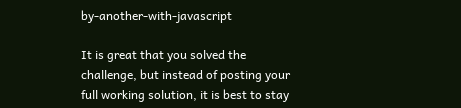by-another-with-javascript

It is great that you solved the challenge, but instead of posting your full working solution, it is best to stay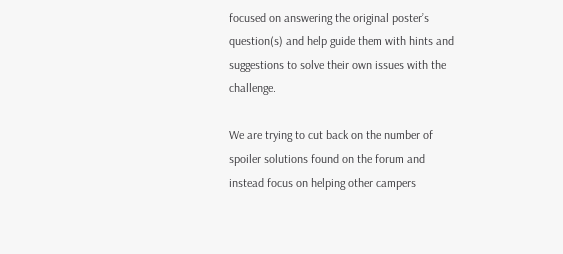focused on answering the original poster’s question(s) and help guide them with hints and suggestions to solve their own issues with the challenge.

We are trying to cut back on the number of spoiler solutions found on the forum and instead focus on helping other campers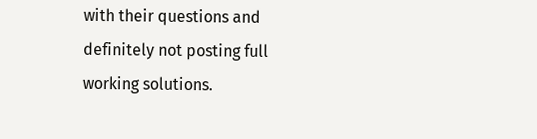with their questions and definitely not posting full working solutions.